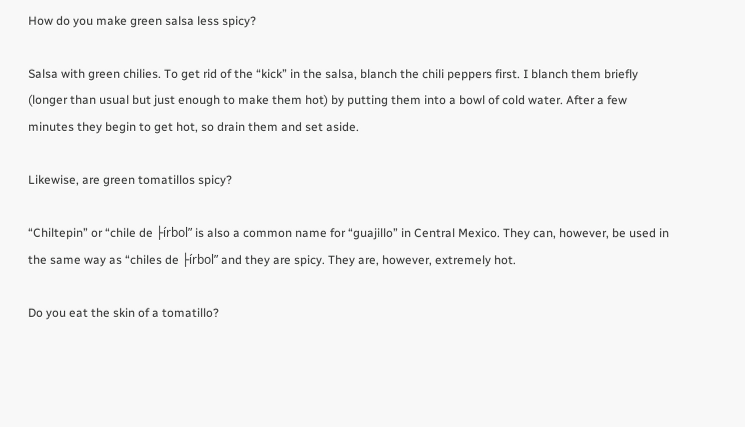How do you make green salsa less spicy?

Salsa with green chilies. To get rid of the “kick” in the salsa, blanch the chili peppers first. I blanch them briefly (longer than usual but just enough to make them hot) by putting them into a bowl of cold water. After a few minutes they begin to get hot, so drain them and set aside.

Likewise, are green tomatillos spicy?

“Chiltepin” or “chile de ├írbol” is also a common name for “guajillo” in Central Mexico. They can, however, be used in the same way as “chiles de ├írbol” and they are spicy. They are, however, extremely hot.

Do you eat the skin of a tomatillo?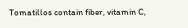Tomatillos contain fiber, vitamin C,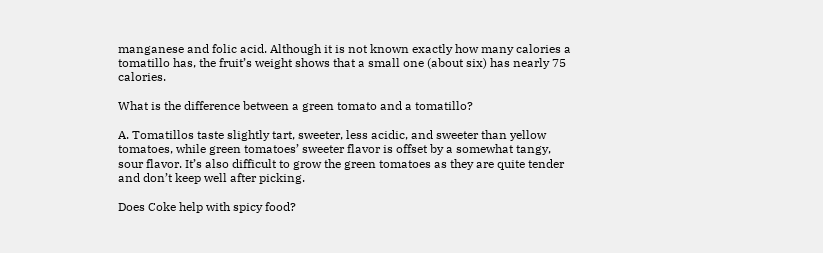manganese and folic acid. Although it is not known exactly how many calories a tomatillo has, the fruit’s weight shows that a small one (about six) has nearly 75 calories.

What is the difference between a green tomato and a tomatillo?

A. Tomatillos taste slightly tart, sweeter, less acidic, and sweeter than yellow tomatoes, while green tomatoes’ sweeter flavor is offset by a somewhat tangy, sour flavor. It’s also difficult to grow the green tomatoes as they are quite tender and don’t keep well after picking.

Does Coke help with spicy food?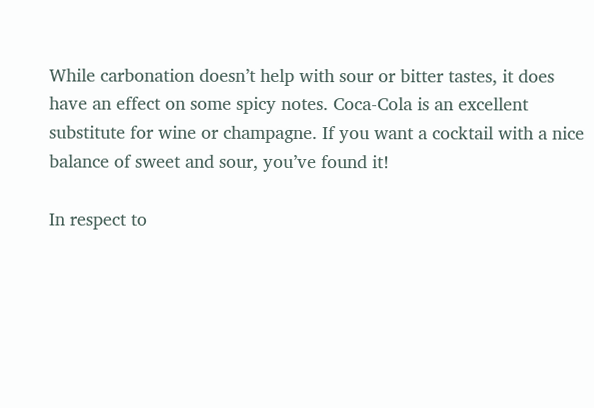While carbonation doesn’t help with sour or bitter tastes, it does have an effect on some spicy notes. Coca-Cola is an excellent substitute for wine or champagne. If you want a cocktail with a nice balance of sweet and sour, you’ve found it!

In respect to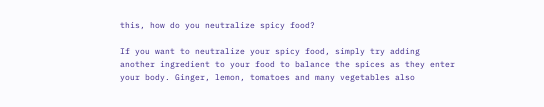this, how do you neutralize spicy food?

If you want to neutralize your spicy food, simply try adding another ingredient to your food to balance the spices as they enter your body. Ginger, lemon, tomatoes and many vegetables also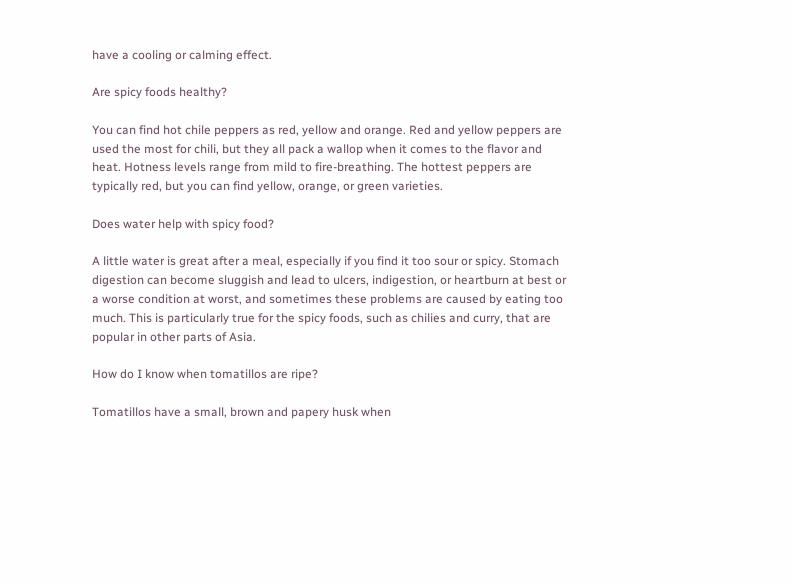have a cooling or calming effect.

Are spicy foods healthy?

You can find hot chile peppers as red, yellow and orange. Red and yellow peppers are used the most for chili, but they all pack a wallop when it comes to the flavor and heat. Hotness levels range from mild to fire-breathing. The hottest peppers are typically red, but you can find yellow, orange, or green varieties.

Does water help with spicy food?

A little water is great after a meal, especially if you find it too sour or spicy. Stomach digestion can become sluggish and lead to ulcers, indigestion, or heartburn at best or a worse condition at worst, and sometimes these problems are caused by eating too much. This is particularly true for the spicy foods, such as chilies and curry, that are popular in other parts of Asia.

How do I know when tomatillos are ripe?

Tomatillos have a small, brown and papery husk when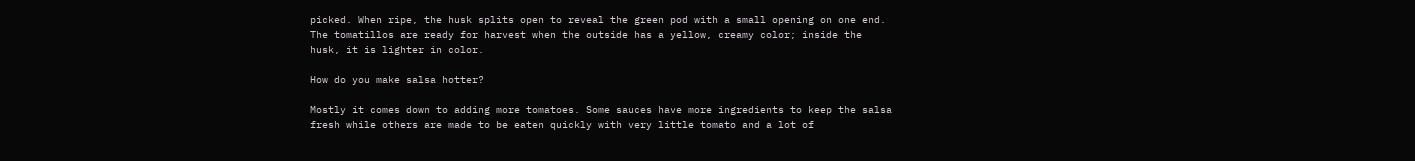picked. When ripe, the husk splits open to reveal the green pod with a small opening on one end. The tomatillos are ready for harvest when the outside has a yellow, creamy color; inside the husk, it is lighter in color.

How do you make salsa hotter?

Mostly it comes down to adding more tomatoes. Some sauces have more ingredients to keep the salsa fresh while others are made to be eaten quickly with very little tomato and a lot of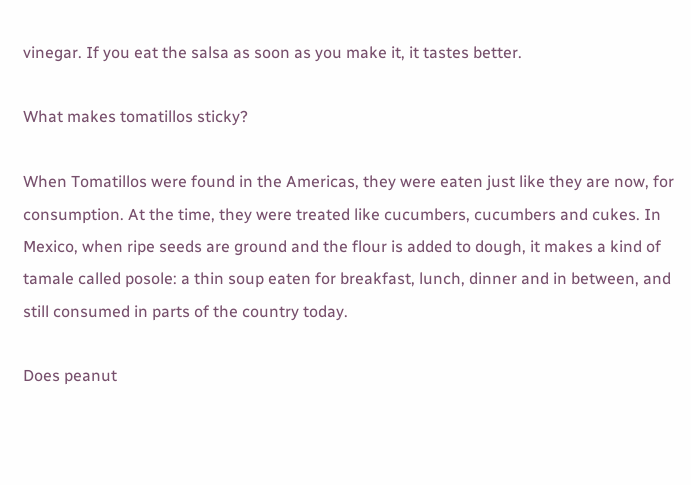vinegar. If you eat the salsa as soon as you make it, it tastes better.

What makes tomatillos sticky?

When Tomatillos were found in the Americas, they were eaten just like they are now, for consumption. At the time, they were treated like cucumbers, cucumbers and cukes. In Mexico, when ripe seeds are ground and the flour is added to dough, it makes a kind of tamale called posole: a thin soup eaten for breakfast, lunch, dinner and in between, and still consumed in parts of the country today.

Does peanut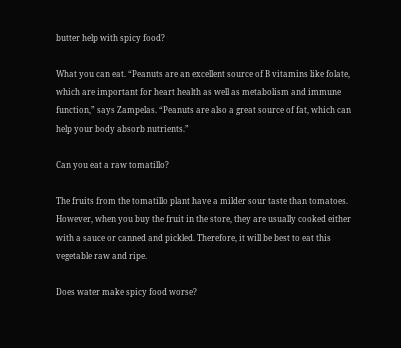butter help with spicy food?

What you can eat. “Peanuts are an excellent source of B vitamins like folate, which are important for heart health as well as metabolism and immune function,” says Zampelas. “Peanuts are also a great source of fat, which can help your body absorb nutrients.”

Can you eat a raw tomatillo?

The fruits from the tomatillo plant have a milder sour taste than tomatoes. However, when you buy the fruit in the store, they are usually cooked either with a sauce or canned and pickled. Therefore, it will be best to eat this vegetable raw and ripe.

Does water make spicy food worse?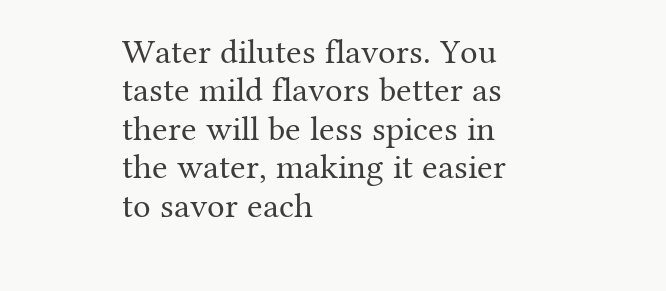Water dilutes flavors. You taste mild flavors better as there will be less spices in the water, making it easier to savor each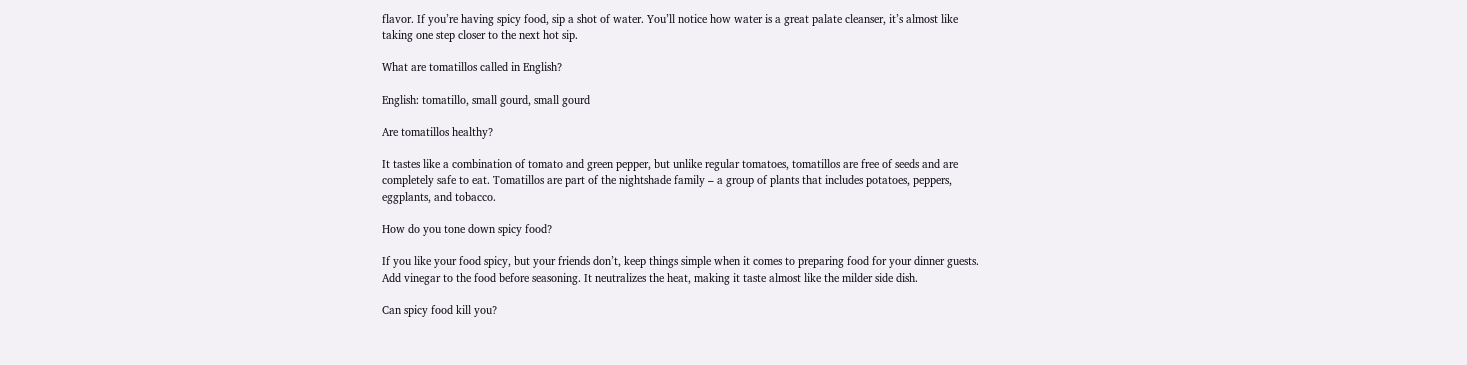flavor. If you’re having spicy food, sip a shot of water. You’ll notice how water is a great palate cleanser, it’s almost like taking one step closer to the next hot sip.

What are tomatillos called in English?

English: tomatillo, small gourd, small gourd

Are tomatillos healthy?

It tastes like a combination of tomato and green pepper, but unlike regular tomatoes, tomatillos are free of seeds and are completely safe to eat. Tomatillos are part of the nightshade family – a group of plants that includes potatoes, peppers, eggplants, and tobacco.

How do you tone down spicy food?

If you like your food spicy, but your friends don’t, keep things simple when it comes to preparing food for your dinner guests. Add vinegar to the food before seasoning. It neutralizes the heat, making it taste almost like the milder side dish.

Can spicy food kill you?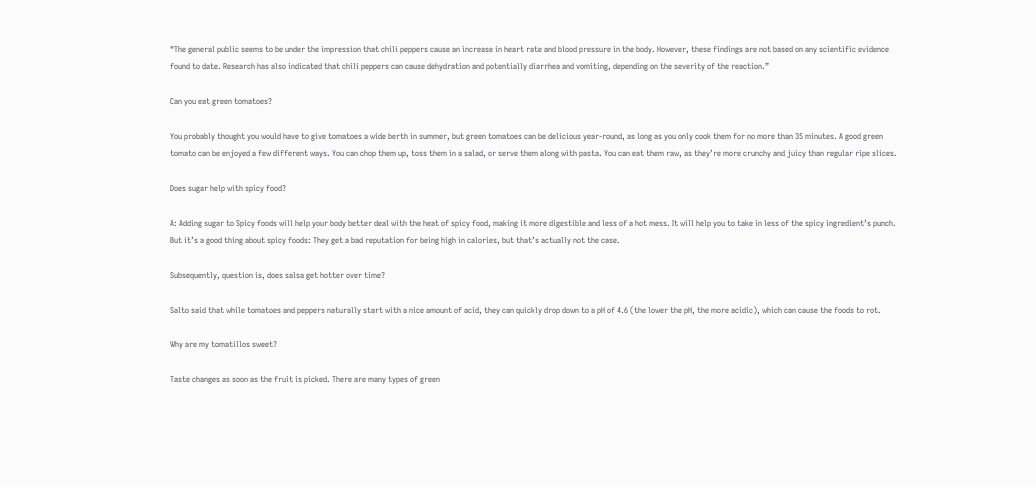“The general public seems to be under the impression that chili peppers cause an increase in heart rate and blood pressure in the body. However, these findings are not based on any scientific evidence found to date. Research has also indicated that chili peppers can cause dehydration and potentially diarrhea and vomiting, depending on the severity of the reaction.”

Can you eat green tomatoes?

You probably thought you would have to give tomatoes a wide berth in summer, but green tomatoes can be delicious year-round, as long as you only cook them for no more than 35 minutes. A good green tomato can be enjoyed a few different ways. You can chop them up, toss them in a salad, or serve them along with pasta. You can eat them raw, as they’re more crunchy and juicy than regular ripe slices.

Does sugar help with spicy food?

A: Adding sugar to Spicy foods will help your body better deal with the heat of spicy food, making it more digestible and less of a hot mess. It will help you to take in less of the spicy ingredient’s punch. But it’s a good thing about spicy foods: They get a bad reputation for being high in calories, but that’s actually not the case.

Subsequently, question is, does salsa get hotter over time?

Salto said that while tomatoes and peppers naturally start with a nice amount of acid, they can quickly drop down to a pH of 4.6 (the lower the pH, the more acidic), which can cause the foods to rot.

Why are my tomatillos sweet?

Taste changes as soon as the fruit is picked. There are many types of green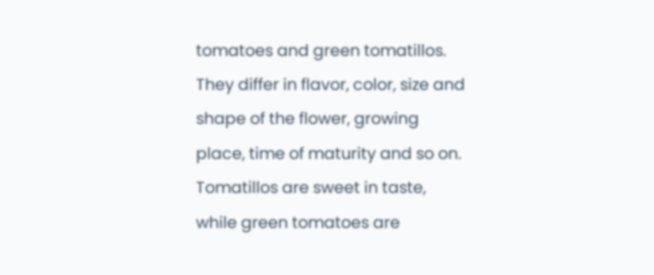tomatoes and green tomatillos. They differ in flavor, color, size and shape of the flower, growing place, time of maturity and so on. Tomatillos are sweet in taste, while green tomatoes are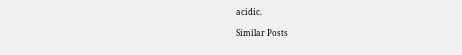acidic.

Similar Posts